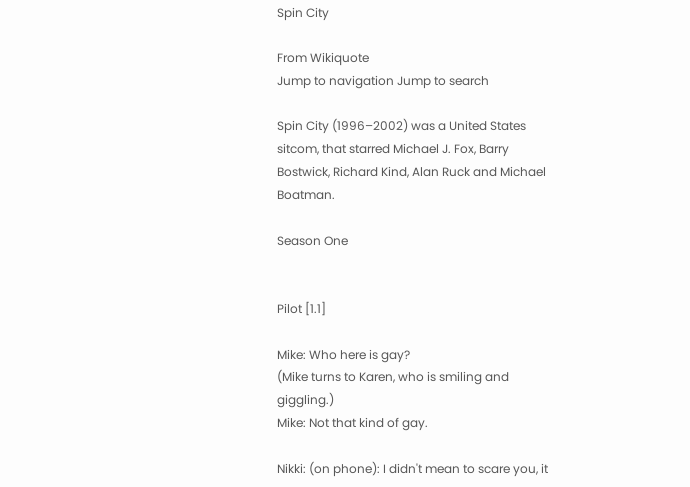Spin City

From Wikiquote
Jump to navigation Jump to search

Spin City (1996–2002) was a United States sitcom, that starred Michael J. Fox, Barry Bostwick, Richard Kind, Alan Ruck and Michael Boatman.

Season One


Pilot [1.1]

Mike: Who here is gay?
(Mike turns to Karen, who is smiling and giggling.)
Mike: Not that kind of gay.

Nikki: (on phone): I didn't mean to scare you, it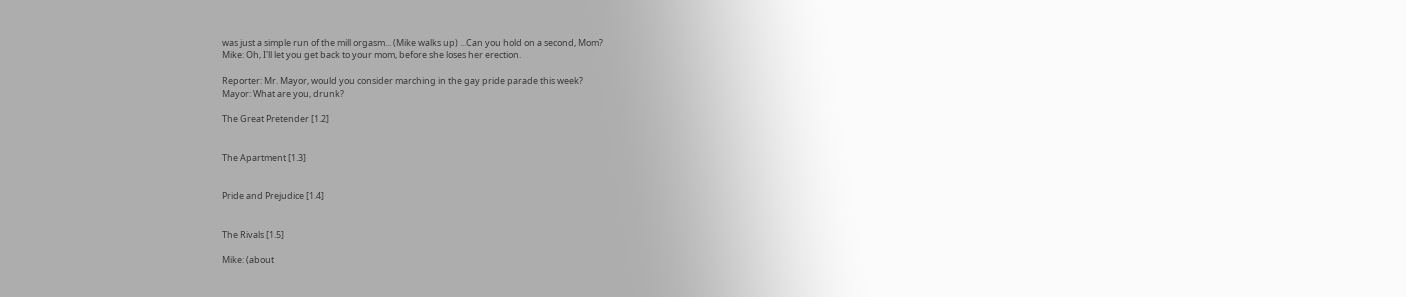was just a simple run of the mill orgasm... (Mike walks up) ...Can you hold on a second, Mom?
Mike: Oh, I'll let you get back to your mom, before she loses her erection.

Reporter: Mr. Mayor, would you consider marching in the gay pride parade this week?
Mayor: What are you, drunk?

The Great Pretender [1.2]


The Apartment [1.3]


Pride and Prejudice [1.4]


The Rivals [1.5]

Mike: (about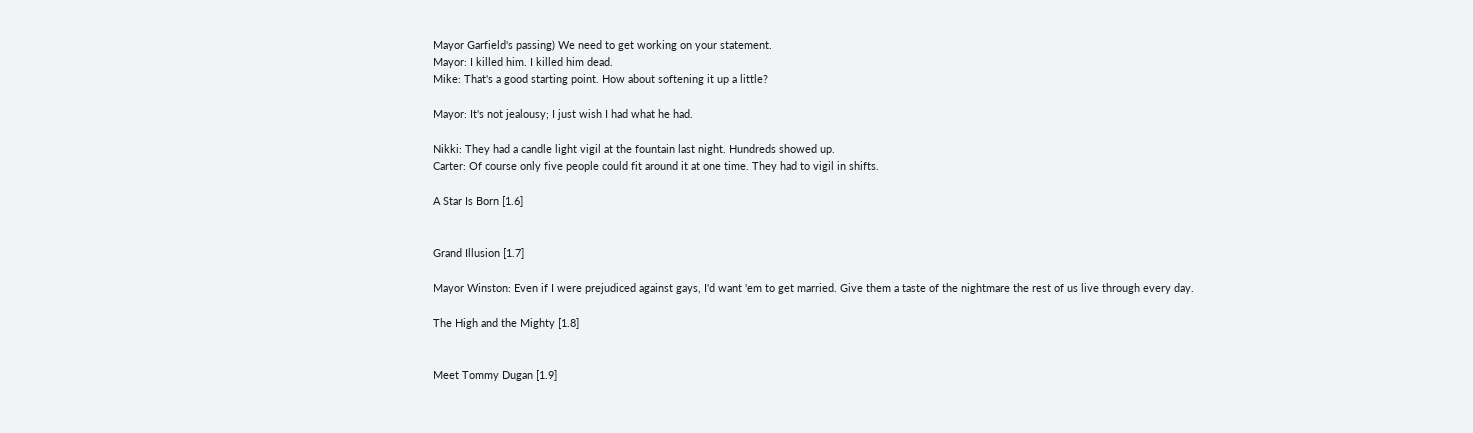Mayor Garfield's passing) We need to get working on your statement.
Mayor: I killed him. I killed him dead.
Mike: That's a good starting point. How about softening it up a little?

Mayor: It's not jealousy; I just wish I had what he had.

Nikki: They had a candle light vigil at the fountain last night. Hundreds showed up.
Carter: Of course only five people could fit around it at one time. They had to vigil in shifts.

A Star Is Born [1.6]


Grand Illusion [1.7]

Mayor Winston: Even if I were prejudiced against gays, I'd want 'em to get married. Give them a taste of the nightmare the rest of us live through every day.

The High and the Mighty [1.8]


Meet Tommy Dugan [1.9]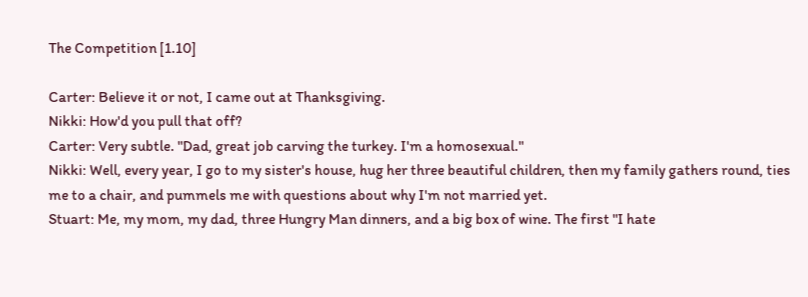The Competition [1.10]

Carter: Believe it or not, I came out at Thanksgiving.
Nikki: How'd you pull that off?
Carter: Very subtle. "Dad, great job carving the turkey. I'm a homosexual."
Nikki: Well, every year, I go to my sister's house, hug her three beautiful children, then my family gathers round, ties me to a chair, and pummels me with questions about why I'm not married yet.
Stuart: Me, my mom, my dad, three Hungry Man dinners, and a big box of wine. The first "I hate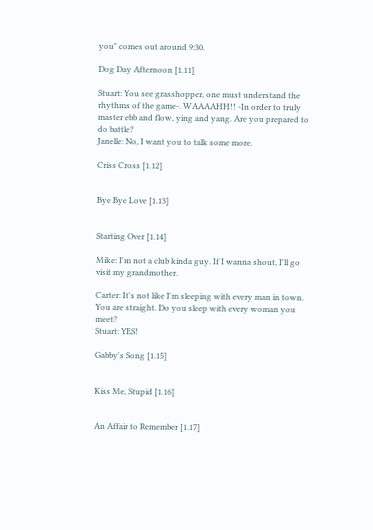you" comes out around 9:30.

Dog Day Afternoon [1.11]

Stuart: You see grasshopper, one must understand the rhythms of the game-. WAAAAHH!! -In order to truly master ebb and flow, ying and yang. Are you prepared to do battle?
Janelle: No, I want you to talk some more.

Criss Cross [1.12]


Bye Bye Love [1.13]


Starting Over [1.14]

Mike: I'm not a club kinda guy. If I wanna shout, I'll go visit my grandmother.

Carter: It's not like I'm sleeping with every man in town. You are straight. Do you sleep with every woman you meet?
Stuart: YES!

Gabby's Song [1.15]


Kiss Me, Stupid [1.16]


An Affair to Remember [1.17]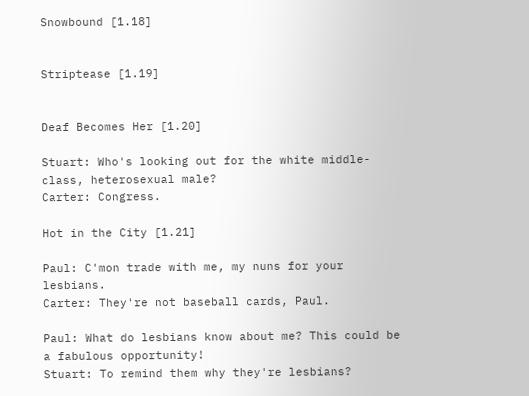Snowbound [1.18]


Striptease [1.19]


Deaf Becomes Her [1.20]

Stuart: Who's looking out for the white middle-class, heterosexual male?
Carter: Congress.

Hot in the City [1.21]

Paul: C'mon trade with me, my nuns for your lesbians.
Carter: They're not baseball cards, Paul.

Paul: What do lesbians know about me? This could be a fabulous opportunity!
Stuart: To remind them why they're lesbians?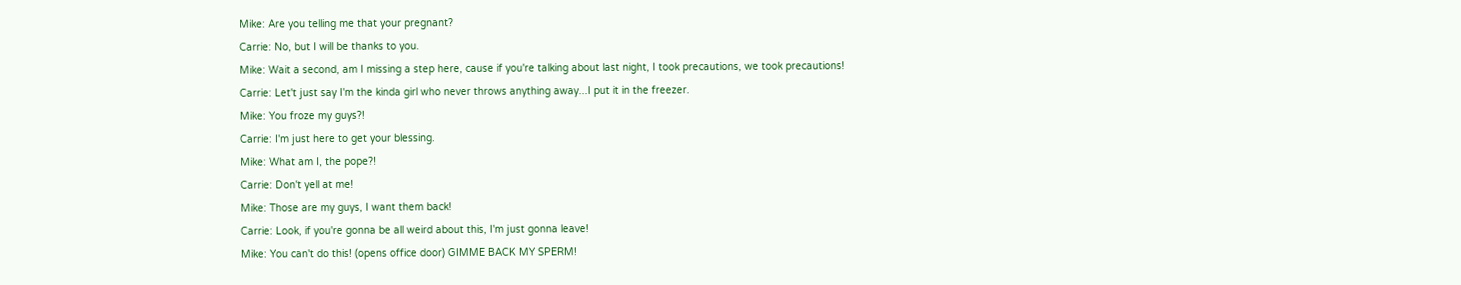Mike: Are you telling me that your pregnant?
Carrie: No, but I will be thanks to you.
Mike: Wait a second, am I missing a step here, cause if you're talking about last night, I took precautions, we took precautions!
Carrie: Let't just say I'm the kinda girl who never throws anything away...I put it in the freezer.
Mike: You froze my guys?!
Carrie: I'm just here to get your blessing.
Mike: What am I, the pope?!
Carrie: Don't yell at me!
Mike: Those are my guys, I want them back!
Carrie: Look, if you're gonna be all weird about this, I'm just gonna leave!
Mike: You can't do this! (opens office door) GIMME BACK MY SPERM!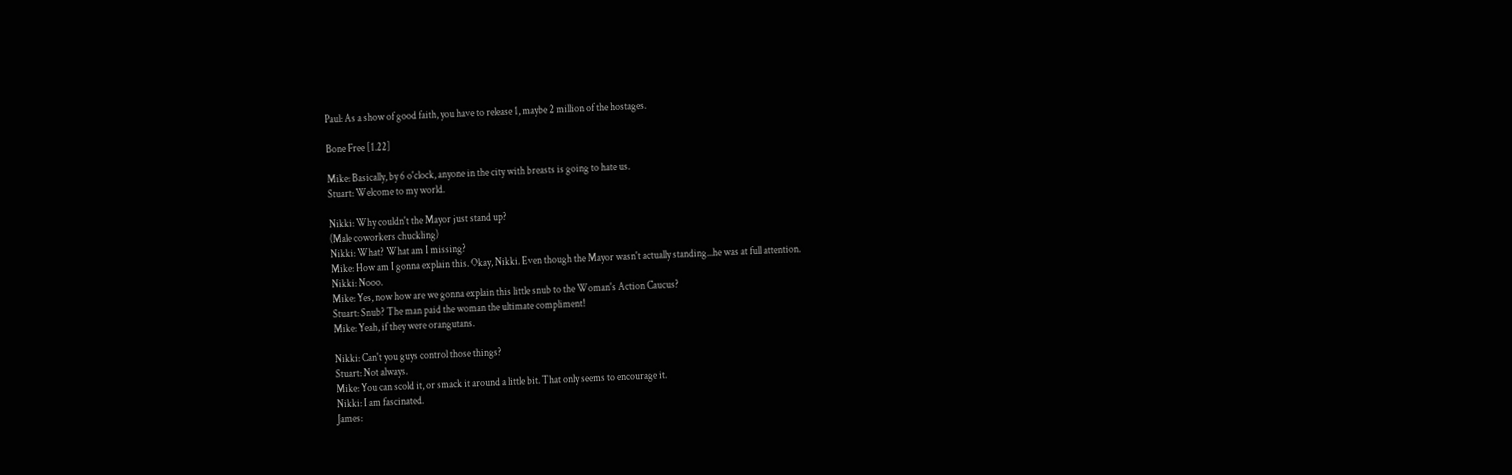Paul: As a show of good faith, you have to release 1, maybe 2 million of the hostages.

Bone Free [1.22]

Mike: Basically, by 6 o'clock, anyone in the city with breasts is going to hate us.
Stuart: Welcome to my world.

Nikki: Why couldn't the Mayor just stand up?
(Male coworkers chuckling)
Nikki: What? What am I missing?
Mike: How am I gonna explain this. Okay, Nikki. Even though the Mayor wasn't actually standing...he was at full attention.
Nikki: Nooo.
Mike: Yes, now how are we gonna explain this little snub to the Woman's Action Caucus?
Stuart: Snub? The man paid the woman the ultimate compliment!
Mike: Yeah, if they were orangutans.

Nikki: Can't you guys control those things?
Stuart: Not always.
Mike: You can scold it, or smack it around a little bit. That only seems to encourage it.
Nikki: I am fascinated.
James: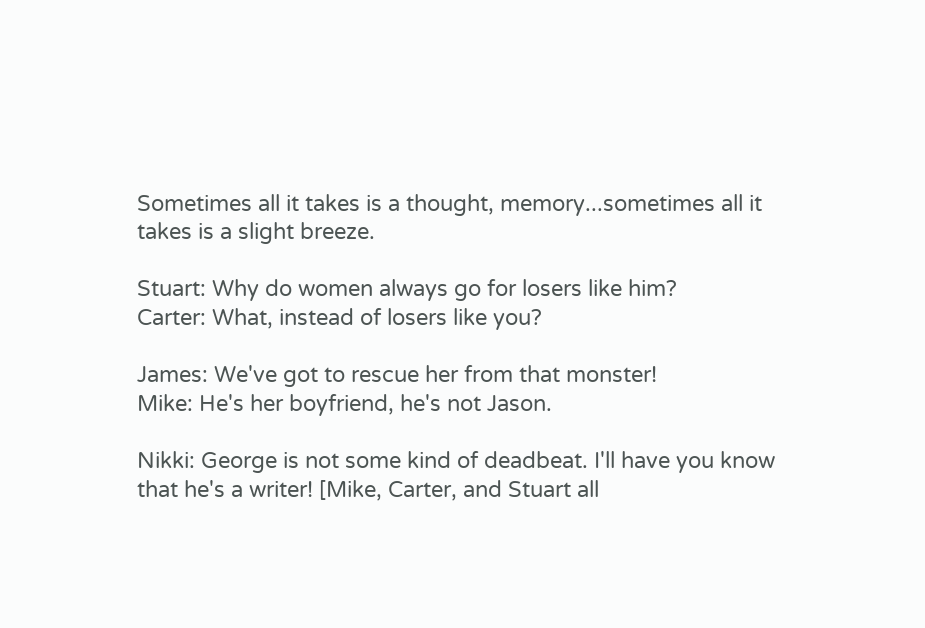Sometimes all it takes is a thought, memory...sometimes all it takes is a slight breeze.

Stuart: Why do women always go for losers like him?
Carter: What, instead of losers like you?

James: We've got to rescue her from that monster!
Mike: He's her boyfriend, he's not Jason.

Nikki: George is not some kind of deadbeat. I'll have you know that he's a writer! [Mike, Carter, and Stuart all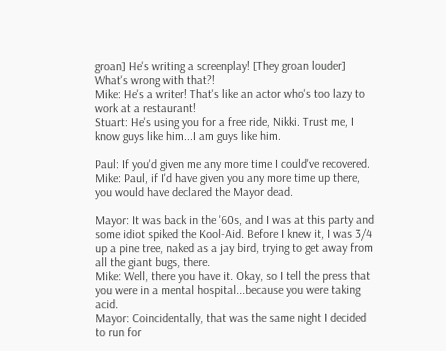groan] He's writing a screenplay! [They groan louder] What's wrong with that?!
Mike: He's a writer! That's like an actor who's too lazy to work at a restaurant!
Stuart: He's using you for a free ride, Nikki. Trust me, I know guys like him...I am guys like him.

Paul: If you'd given me any more time I could've recovered.
Mike: Paul, if I'd have given you any more time up there, you would have declared the Mayor dead.

Mayor: It was back in the '60s, and I was at this party and some idiot spiked the Kool-Aid. Before I knew it, I was 3/4 up a pine tree, naked as a jay bird, trying to get away from all the giant bugs, there.
Mike: Well, there you have it. Okay, so I tell the press that you were in a mental hospital...because you were taking acid.
Mayor: Coincidentally, that was the same night I decided to run for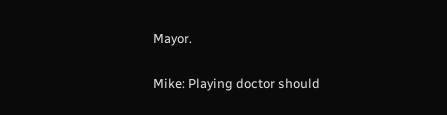Mayor.

Mike: Playing doctor should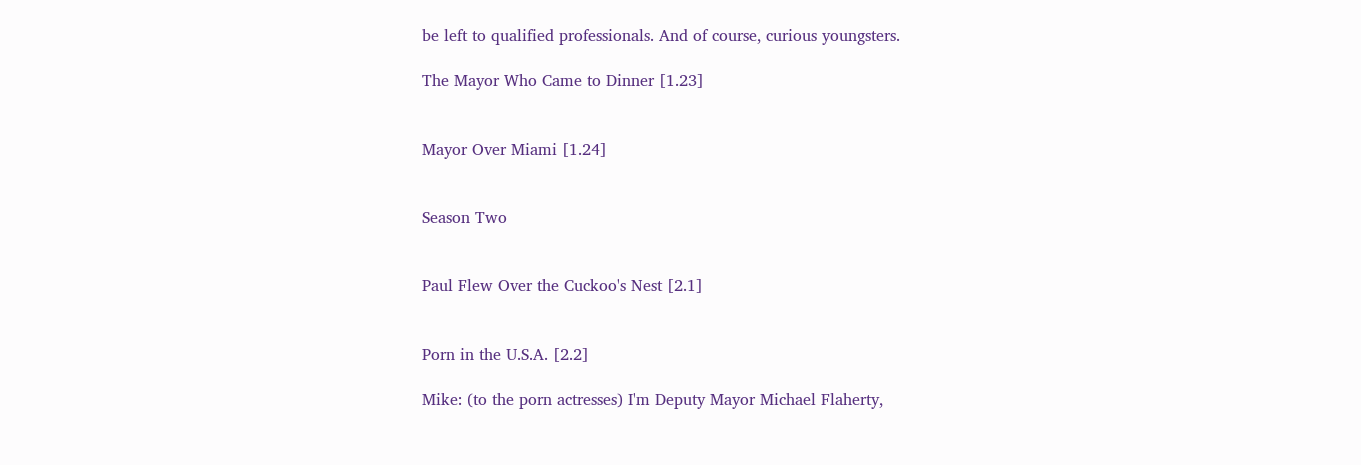be left to qualified professionals. And of course, curious youngsters.

The Mayor Who Came to Dinner [1.23]


Mayor Over Miami [1.24]


Season Two


Paul Flew Over the Cuckoo's Nest [2.1]


Porn in the U.S.A. [2.2]

Mike: (to the porn actresses) I'm Deputy Mayor Michael Flaherty,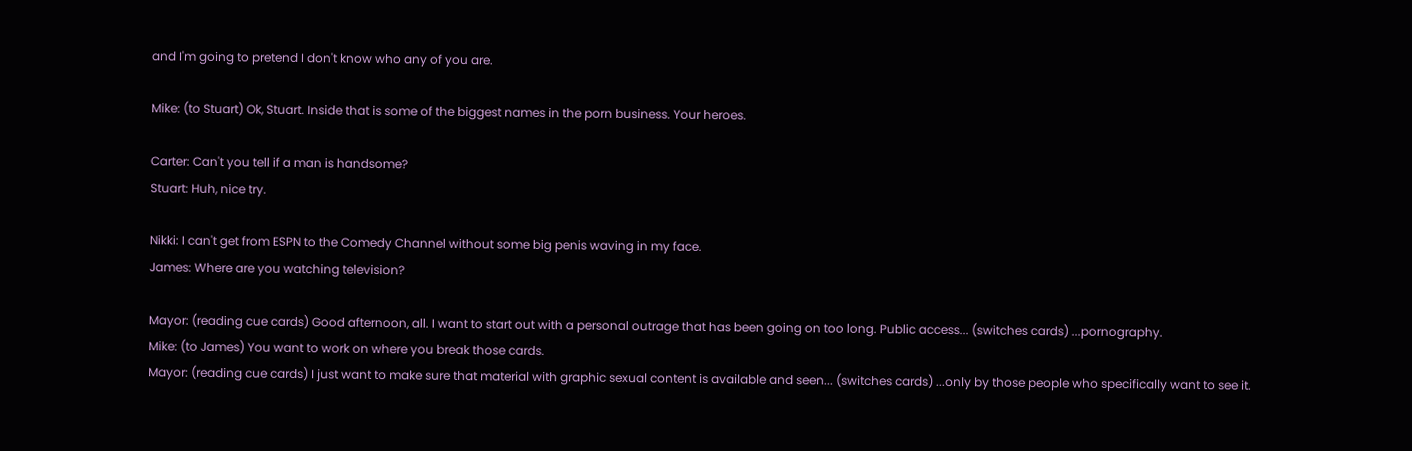and I'm going to pretend I don't know who any of you are.

Mike: (to Stuart) Ok, Stuart. Inside that is some of the biggest names in the porn business. Your heroes.

Carter: Can't you tell if a man is handsome?
Stuart: Huh, nice try.

Nikki: I can't get from ESPN to the Comedy Channel without some big penis waving in my face.
James: Where are you watching television?

Mayor: (reading cue cards) Good afternoon, all. I want to start out with a personal outrage that has been going on too long. Public access... (switches cards) ...pornography.
Mike: (to James) You want to work on where you break those cards.
Mayor: (reading cue cards) I just want to make sure that material with graphic sexual content is available and seen... (switches cards) ...only by those people who specifically want to see it.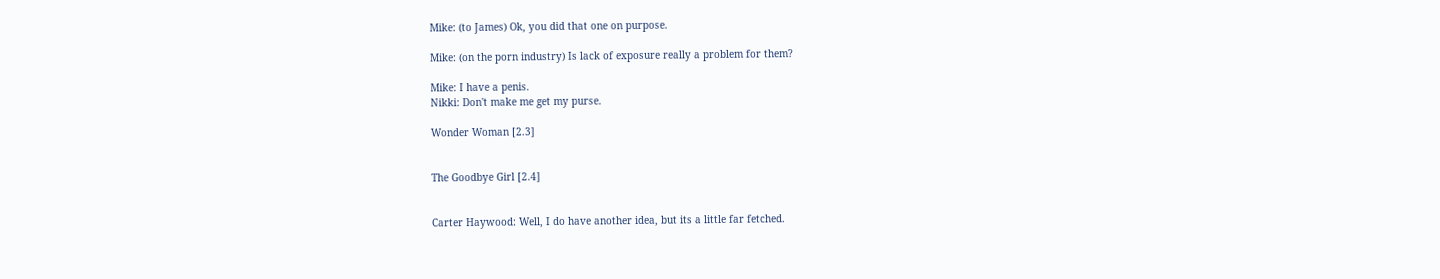Mike: (to James) Ok, you did that one on purpose.

Mike: (on the porn industry) Is lack of exposure really a problem for them?

Mike: I have a penis.
Nikki: Don't make me get my purse.

Wonder Woman [2.3]


The Goodbye Girl [2.4]


Carter Haywood: Well, I do have another idea, but its a little far fetched.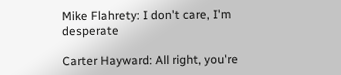Mike Flahrety: I don't care, I'm desperate

Carter Hayward: All right, you're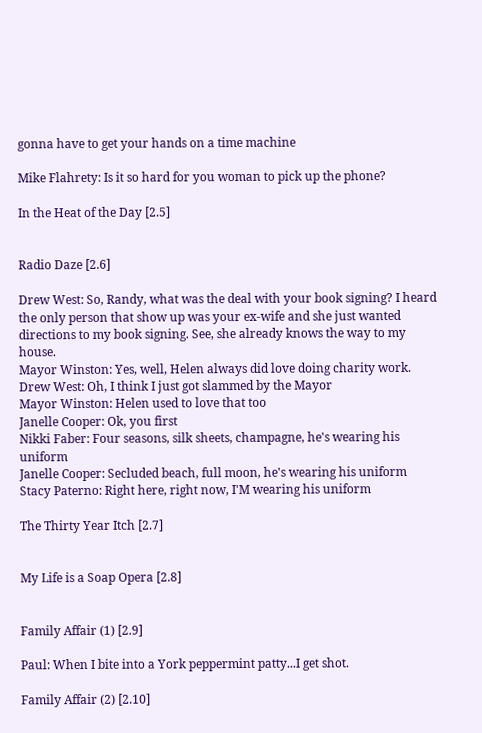gonna have to get your hands on a time machine

Mike Flahrety: Is it so hard for you woman to pick up the phone?

In the Heat of the Day [2.5]


Radio Daze [2.6]

Drew West: So, Randy, what was the deal with your book signing? I heard the only person that show up was your ex-wife and she just wanted directions to my book signing. See, she already knows the way to my house.
Mayor Winston: Yes, well, Helen always did love doing charity work.
Drew West: Oh, I think I just got slammed by the Mayor
Mayor Winston: Helen used to love that too
Janelle Cooper: Ok, you first
Nikki Faber: Four seasons, silk sheets, champagne, he's wearing his uniform
Janelle Cooper: Secluded beach, full moon, he's wearing his uniform
Stacy Paterno: Right here, right now, I'M wearing his uniform

The Thirty Year Itch [2.7]


My Life is a Soap Opera [2.8]


Family Affair (1) [2.9]

Paul: When I bite into a York peppermint patty...I get shot.

Family Affair (2) [2.10]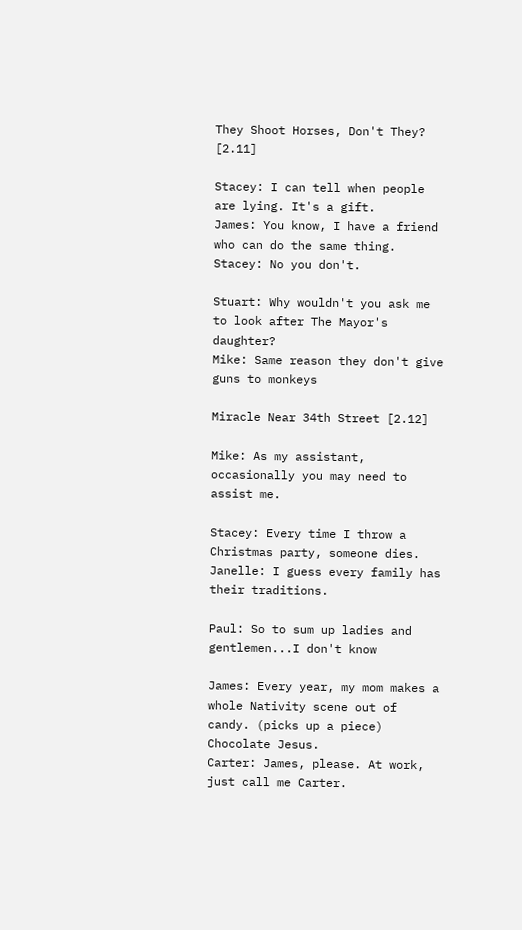They Shoot Horses, Don't They? [2.11]

Stacey: I can tell when people are lying. It's a gift.
James: You know, I have a friend who can do the same thing.
Stacey: No you don't.

Stuart: Why wouldn't you ask me to look after The Mayor's daughter?
Mike: Same reason they don't give guns to monkeys

Miracle Near 34th Street [2.12]

Mike: As my assistant, occasionally you may need to assist me.

Stacey: Every time I throw a Christmas party, someone dies.
Janelle: I guess every family has their traditions.

Paul: So to sum up ladies and gentlemen...I don't know

James: Every year, my mom makes a whole Nativity scene out of candy. (picks up a piece) Chocolate Jesus.
Carter: James, please. At work, just call me Carter.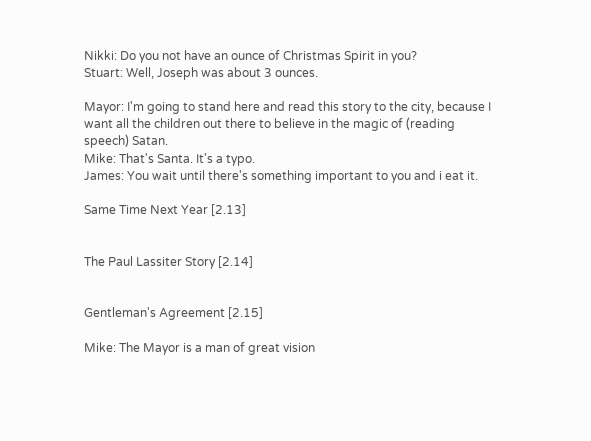Nikki: Do you not have an ounce of Christmas Spirit in you?
Stuart: Well, Joseph was about 3 ounces.

Mayor: I'm going to stand here and read this story to the city, because I want all the children out there to believe in the magic of (reading speech) Satan.
Mike: That's Santa. It's a typo.
James: You wait until there's something important to you and i eat it.

Same Time Next Year [2.13]


The Paul Lassiter Story [2.14]


Gentleman's Agreement [2.15]

Mike: The Mayor is a man of great vision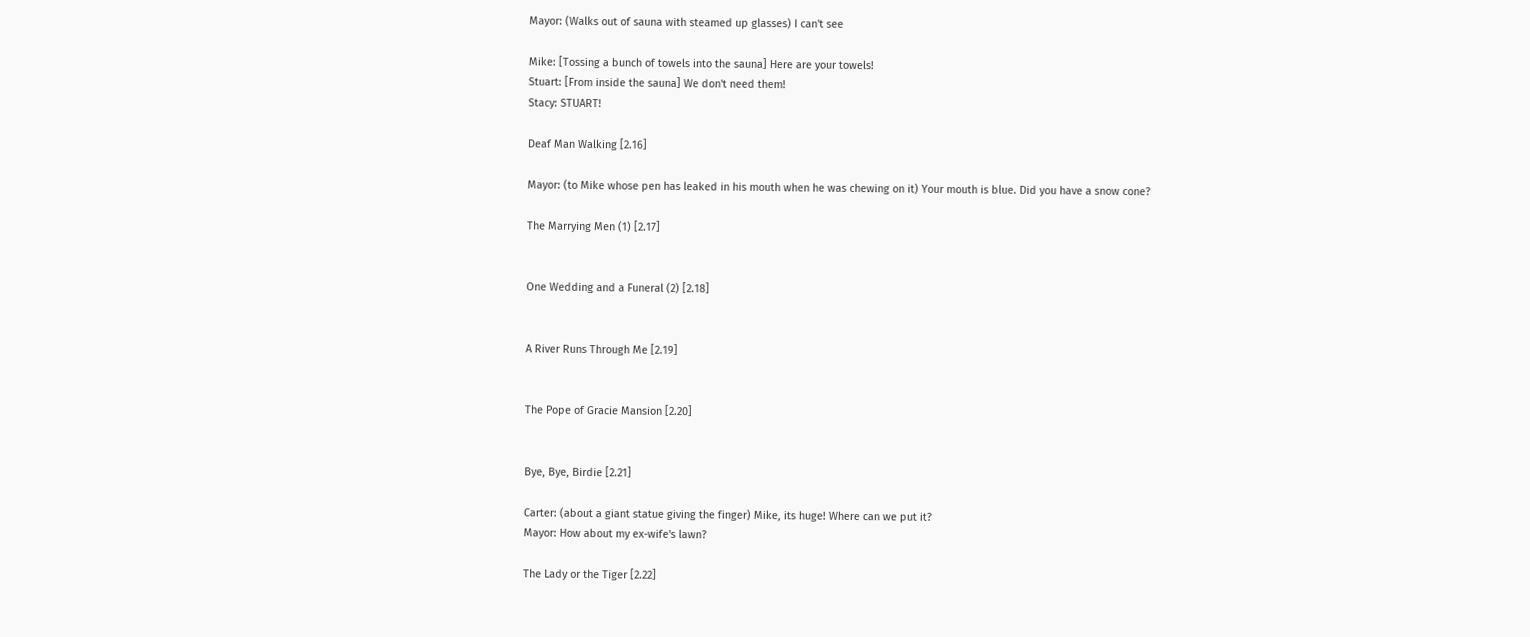Mayor: (Walks out of sauna with steamed up glasses) I can't see

Mike: [Tossing a bunch of towels into the sauna] Here are your towels!
Stuart: [From inside the sauna] We don't need them!
Stacy: STUART!

Deaf Man Walking [2.16]

Mayor: (to Mike whose pen has leaked in his mouth when he was chewing on it) Your mouth is blue. Did you have a snow cone?

The Marrying Men (1) [2.17]


One Wedding and a Funeral (2) [2.18]


A River Runs Through Me [2.19]


The Pope of Gracie Mansion [2.20]


Bye, Bye, Birdie [2.21]

Carter: (about a giant statue giving the finger) Mike, its huge! Where can we put it?
Mayor: How about my ex-wife's lawn?

The Lady or the Tiger [2.22]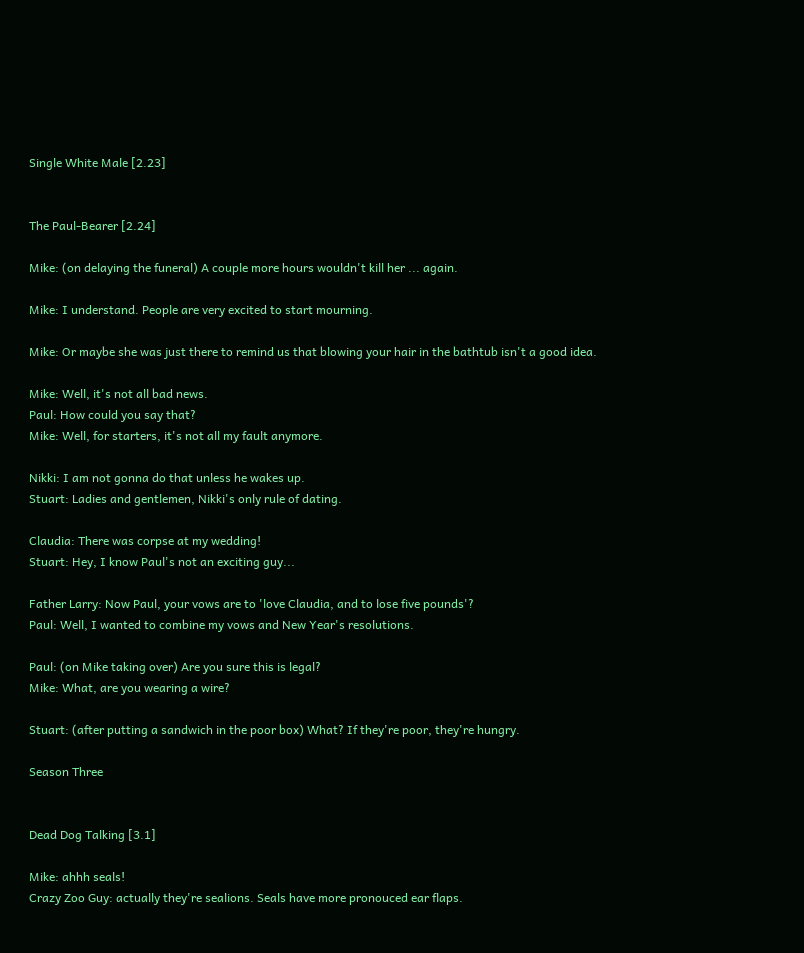Single White Male [2.23]


The Paul-Bearer [2.24]

Mike: (on delaying the funeral) A couple more hours wouldn't kill her ... again.

Mike: I understand. People are very excited to start mourning.

Mike: Or maybe she was just there to remind us that blowing your hair in the bathtub isn't a good idea.

Mike: Well, it's not all bad news.
Paul: How could you say that?
Mike: Well, for starters, it's not all my fault anymore.

Nikki: I am not gonna do that unless he wakes up.
Stuart: Ladies and gentlemen, Nikki's only rule of dating.

Claudia: There was corpse at my wedding!
Stuart: Hey, I know Paul's not an exciting guy...

Father Larry: Now Paul, your vows are to 'love Claudia, and to lose five pounds'?
Paul: Well, I wanted to combine my vows and New Year's resolutions.

Paul: (on Mike taking over) Are you sure this is legal?
Mike: What, are you wearing a wire?

Stuart: (after putting a sandwich in the poor box) What? If they're poor, they're hungry.

Season Three


Dead Dog Talking [3.1]

Mike: ahhh seals!
Crazy Zoo Guy: actually they're sealions. Seals have more pronouced ear flaps.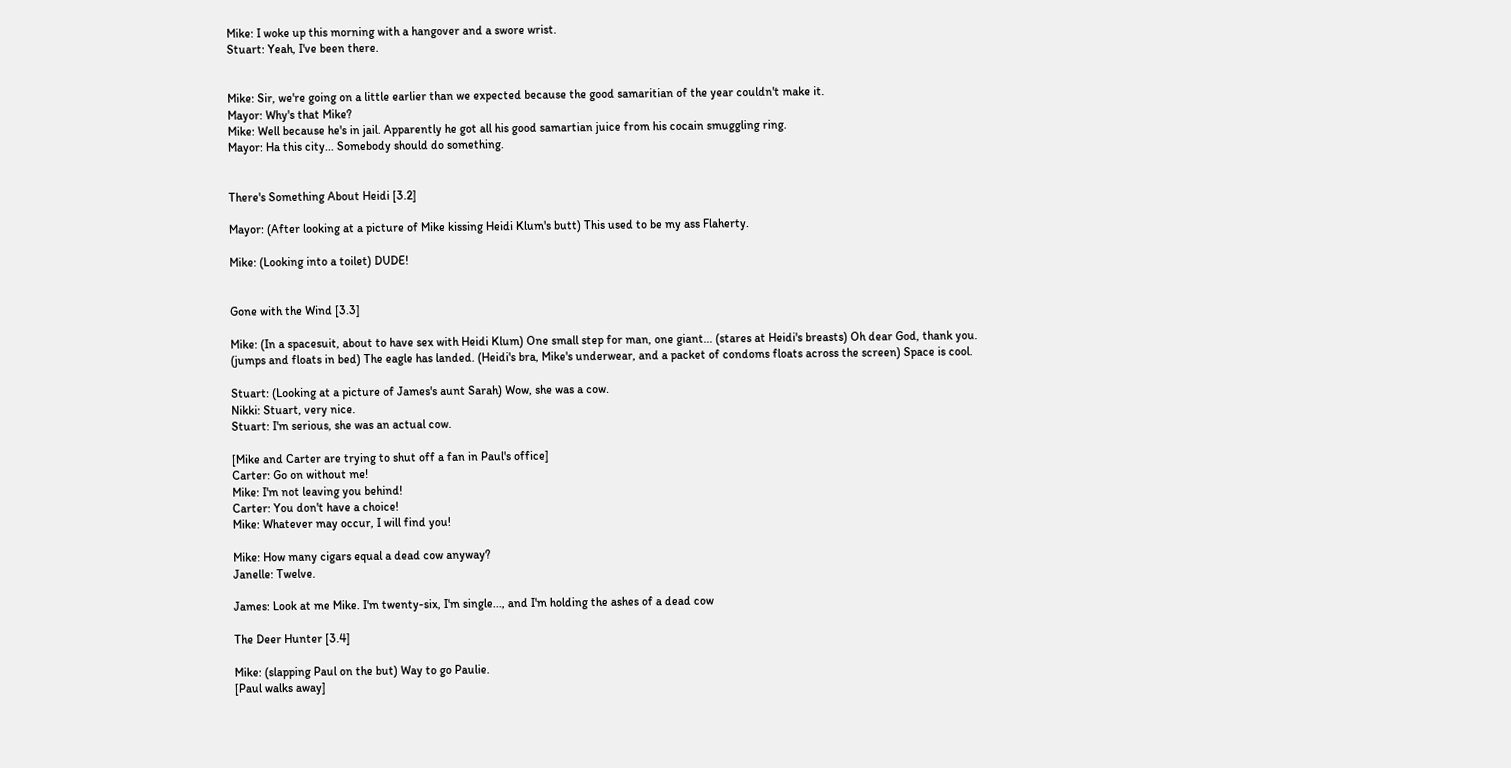Mike: I woke up this morning with a hangover and a swore wrist.
Stuart: Yeah, I've been there.


Mike: Sir, we're going on a little earlier than we expected because the good samaritian of the year couldn't make it.
Mayor: Why's that Mike?
Mike: Well because he's in jail. Apparently he got all his good samartian juice from his cocain smuggling ring.
Mayor: Ha this city... Somebody should do something.


There's Something About Heidi [3.2]

Mayor: (After looking at a picture of Mike kissing Heidi Klum's butt) This used to be my ass Flaherty.

Mike: (Looking into a toilet) DUDE!


Gone with the Wind [3.3]

Mike: (In a spacesuit, about to have sex with Heidi Klum) One small step for man, one giant... (stares at Heidi's breasts) Oh dear God, thank you. (jumps and floats in bed) The eagle has landed. (Heidi's bra, Mike's underwear, and a packet of condoms floats across the screen) Space is cool.

Stuart: (Looking at a picture of James's aunt Sarah) Wow, she was a cow.
Nikki: Stuart, very nice.
Stuart: I'm serious, she was an actual cow.

[Mike and Carter are trying to shut off a fan in Paul's office]
Carter: Go on without me!
Mike: I'm not leaving you behind!
Carter: You don't have a choice!
Mike: Whatever may occur, I will find you!

Mike: How many cigars equal a dead cow anyway?
Janelle: Twelve.

James: Look at me Mike. I'm twenty-six, I'm single..., and I'm holding the ashes of a dead cow

The Deer Hunter [3.4]

Mike: (slapping Paul on the but) Way to go Paulie.
[Paul walks away]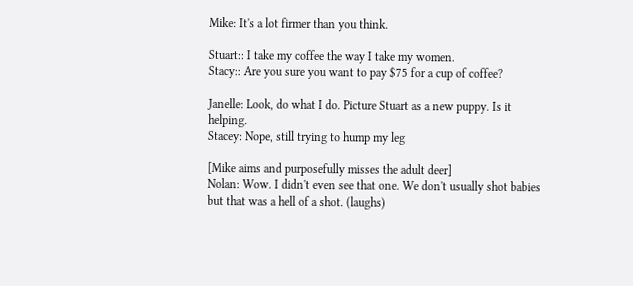Mike: It's a lot firmer than you think.

Stuart:: I take my coffee the way I take my women.
Stacy:: Are you sure you want to pay $75 for a cup of coffee?

Janelle: Look, do what I do. Picture Stuart as a new puppy. Is it helping.
Stacey: Nope, still trying to hump my leg

[Mike aims and purposefully misses the adult deer]
Nolan: Wow. I didn't even see that one. We don't usually shot babies but that was a hell of a shot. (laughs)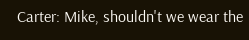Carter: Mike, shouldn't we wear the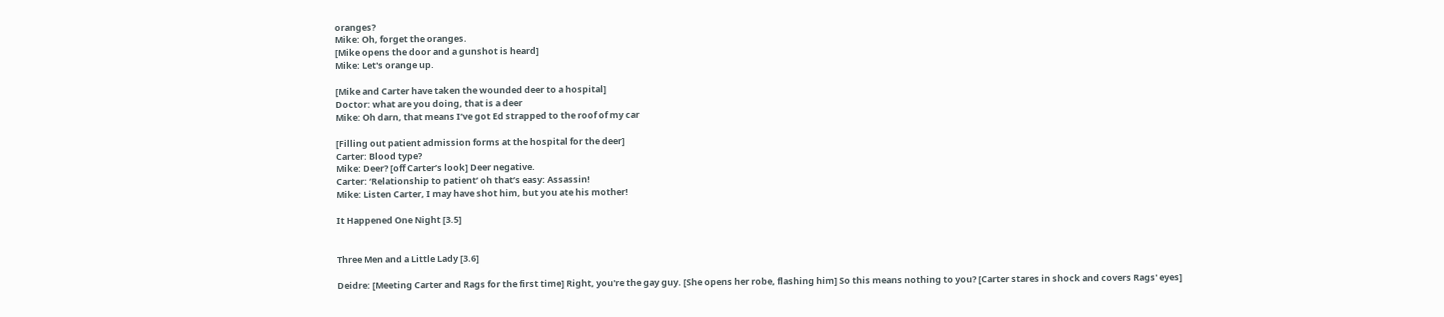oranges?
Mike: Oh, forget the oranges.
[Mike opens the door and a gunshot is heard]
Mike: Let's orange up.

[Mike and Carter have taken the wounded deer to a hospital]
Doctor: what are you doing, that is a deer
Mike: Oh darn, that means I’ve got Ed strapped to the roof of my car

[Filling out patient admission forms at the hospital for the deer]
Carter: Blood type?
Mike: Deer? [off Carter’s look] Deer negative.
Carter: ‘Relationship to patient’ oh that’s easy: Assassin!
Mike: Listen Carter, I may have shot him, but you ate his mother!

It Happened One Night [3.5]


Three Men and a Little Lady [3.6]

Deidre: [Meeting Carter and Rags for the first time] Right, you're the gay guy. [She opens her robe, flashing him] So this means nothing to you? [Carter stares in shock and covers Rags' eyes]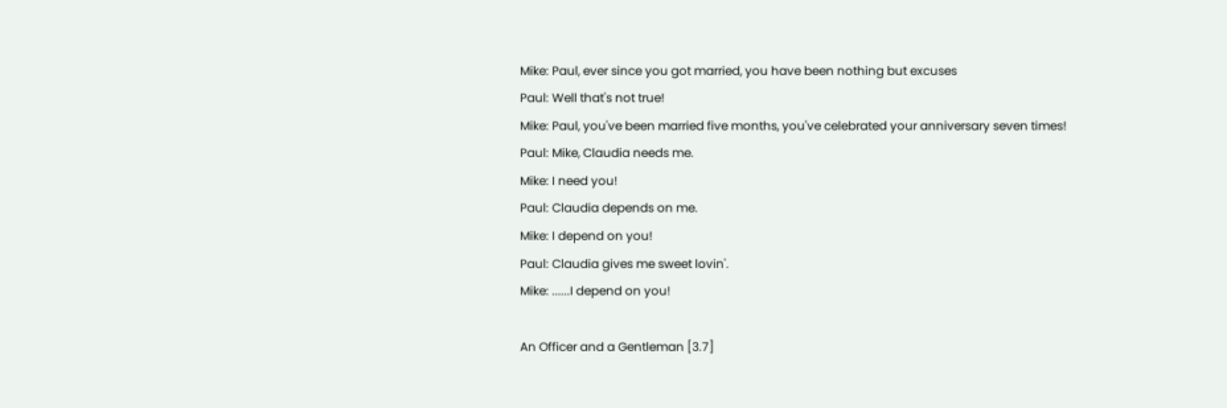Mike: Paul, ever since you got married, you have been nothing but excuses
Paul: Well that's not true!
Mike: Paul, you've been married five months, you've celebrated your anniversary seven times!
Paul: Mike, Claudia needs me.
Mike: I need you!
Paul: Claudia depends on me.
Mike: I depend on you!
Paul: Claudia gives me sweet lovin'.
Mike: ......I depend on you!

An Officer and a Gentleman [3.7]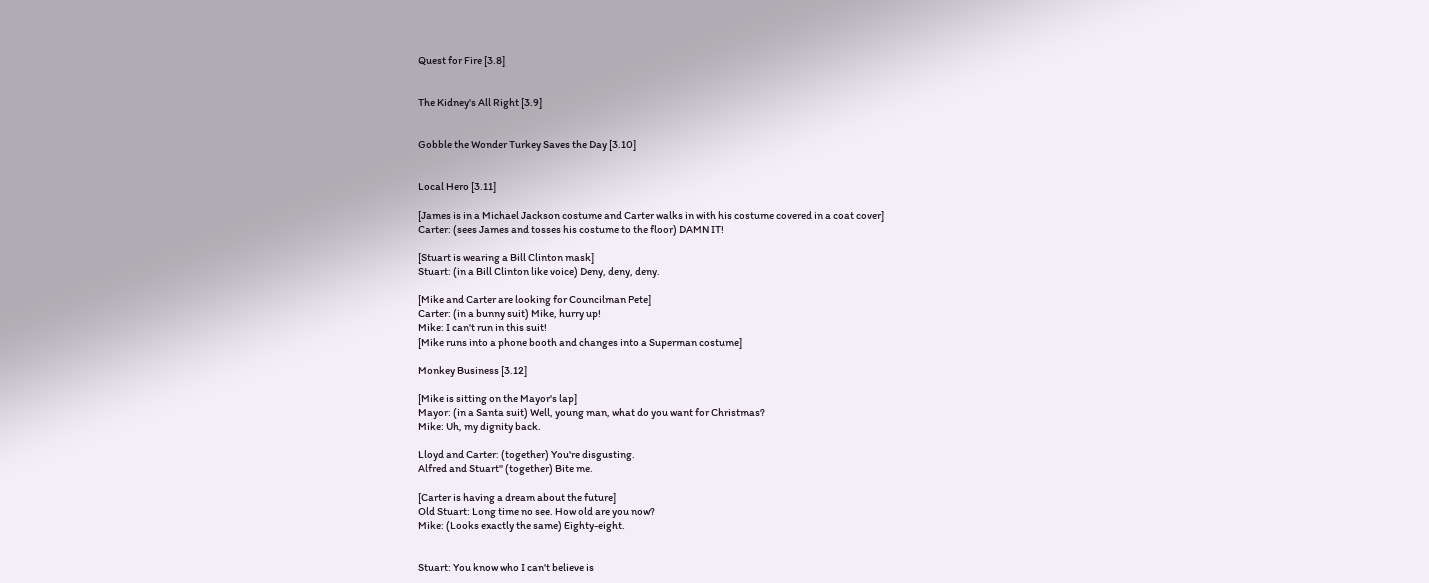Quest for Fire [3.8]


The Kidney's All Right [3.9]


Gobble the Wonder Turkey Saves the Day [3.10]


Local Hero [3.11]

[James is in a Michael Jackson costume and Carter walks in with his costume covered in a coat cover]
Carter: (sees James and tosses his costume to the floor) DAMN IT!

[Stuart is wearing a Bill Clinton mask]
Stuart: (in a Bill Clinton like voice) Deny, deny, deny.

[Mike and Carter are looking for Councilman Pete]
Carter: (in a bunny suit) Mike, hurry up!
Mike: I can't run in this suit!
[Mike runs into a phone booth and changes into a Superman costume]

Monkey Business [3.12]

[Mike is sitting on the Mayor's lap]
Mayor: (in a Santa suit) Well, young man, what do you want for Christmas?
Mike: Uh, my dignity back.

Lloyd and Carter: (together) You're disgusting.
Alfred and Stuart" (together) Bite me.

[Carter is having a dream about the future]
Old Stuart: Long time no see. How old are you now?
Mike: (Looks exactly the same) Eighty-eight.


Stuart: You know who I can't believe is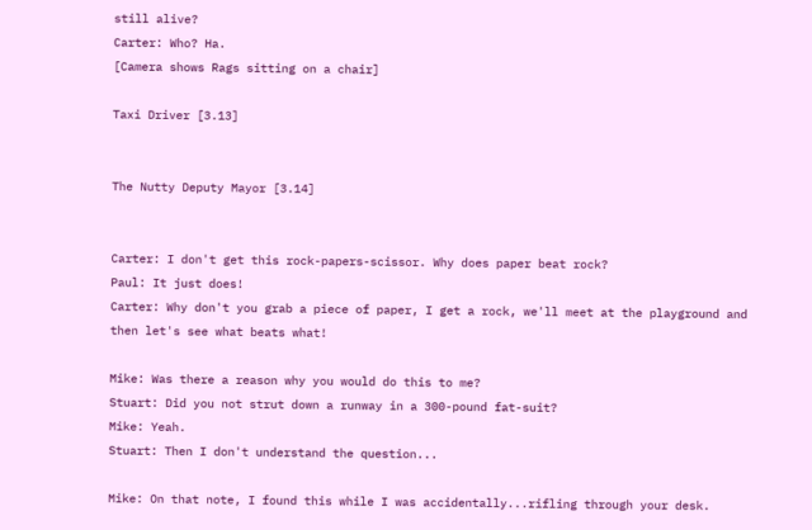still alive?
Carter: Who? Ha.
[Camera shows Rags sitting on a chair]

Taxi Driver [3.13]


The Nutty Deputy Mayor [3.14]


Carter: I don't get this rock-papers-scissor. Why does paper beat rock?
Paul: It just does!
Carter: Why don't you grab a piece of paper, I get a rock, we'll meet at the playground and then let's see what beats what!

Mike: Was there a reason why you would do this to me?
Stuart: Did you not strut down a runway in a 300-pound fat-suit?
Mike: Yeah.
Stuart: Then I don't understand the question...

Mike: On that note, I found this while I was accidentally...rifling through your desk.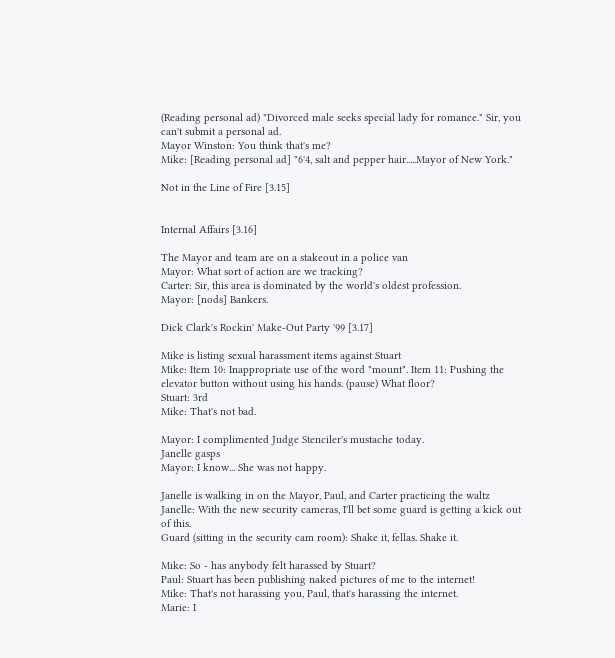(Reading personal ad) "Divorced male seeks special lady for romance." Sir, you can't submit a personal ad.
Mayor Winston: You think that's me?
Mike: [Reading personal ad] "6'4, salt and pepper hair.....Mayor of New York."

Not in the Line of Fire [3.15]


Internal Affairs [3.16]

The Mayor and team are on a stakeout in a police van
Mayor: What sort of action are we tracking?
Carter: Sir, this area is dominated by the world's oldest profession.
Mayor: [nods] Bankers.

Dick Clark's Rockin' Make-Out Party '99 [3.17]

Mike is listing sexual harassment items against Stuart
Mike: Item 10: Inappropriate use of the word "mount". Item 11: Pushing the elevator button without using his hands. (pause) What floor?
Stuart: 3rd
Mike: That's not bad.

Mayor: I complimented Judge Stenciler's mustache today.
Janelle gasps
Mayor: I know... She was not happy.

Janelle is walking in on the Mayor, Paul, and Carter practicing the waltz
Janelle: With the new security cameras, I'll bet some guard is getting a kick out of this.
Guard (sitting in the security cam room): Shake it, fellas. Shake it.

Mike: So - has anybody felt harassed by Stuart?
Paul: Stuart has been publishing naked pictures of me to the internet!
Mike: That's not harassing you, Paul, that's harassing the internet.
Marie: I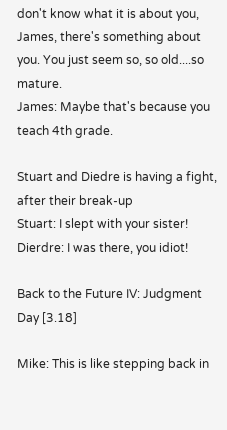don't know what it is about you, James, there's something about you. You just seem so, so old....so mature.
James: Maybe that's because you teach 4th grade.

Stuart and Diedre is having a fight, after their break-up
Stuart: I slept with your sister!
Dierdre: I was there, you idiot!

Back to the Future IV: Judgment Day [3.18]

Mike: This is like stepping back in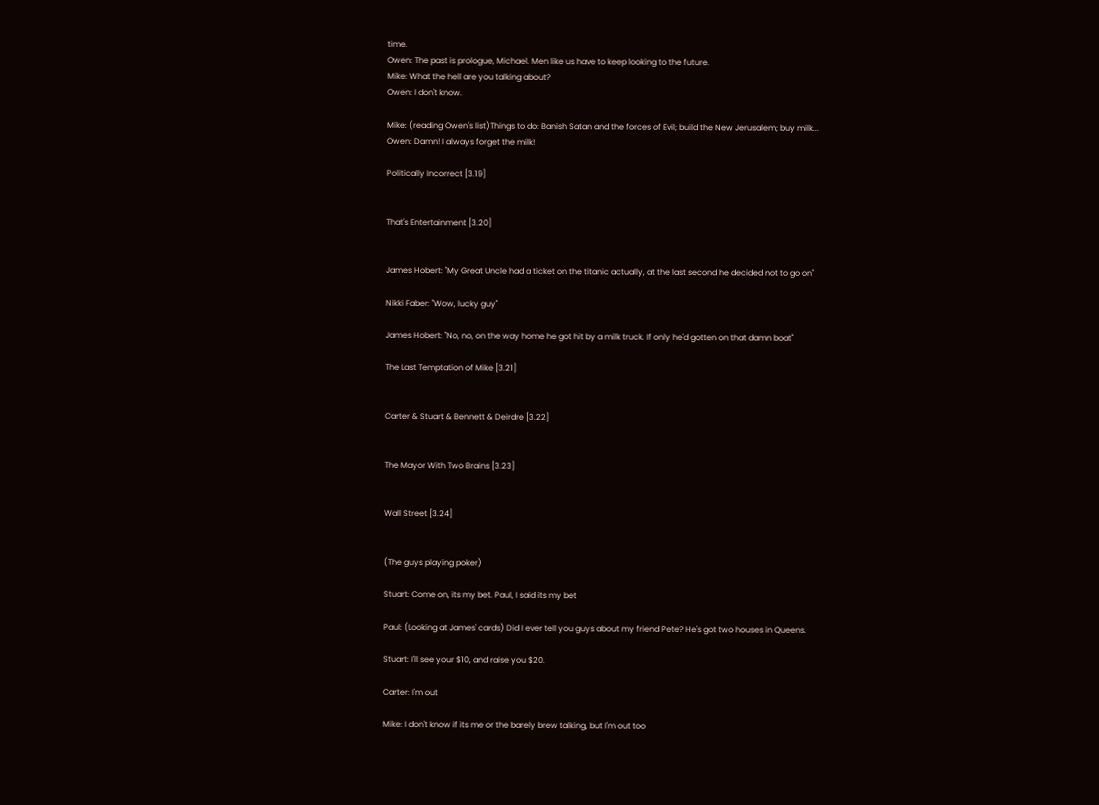time.
Owen: The past is prologue, Michael. Men like us have to keep looking to the future.
Mike: What the hell are you talking about?
Owen: I don't know.

Mike: (reading Owen's list)Things to do: Banish Satan and the forces of Evil; build the New Jerusalem; buy milk...
Owen: Damn! I always forget the milk!

Politically Incorrect [3.19]


That's Entertainment [3.20]


James Hobert: "My Great Uncle had a ticket on the titanic actually, at the last second he decided not to go on"

Nikki Faber: "Wow, lucky guy"

James Hobert: "No, no, on the way home he got hit by a milk truck. If only he'd gotten on that damn boat"

The Last Temptation of Mike [3.21]


Carter & Stuart & Bennett & Deirdre [3.22]


The Mayor With Two Brains [3.23]


Wall Street [3.24]


(The guys playing poker)

Stuart: Come on, its my bet. Paul, I said its my bet

Paul: (Looking at James' cards) Did I ever tell you guys about my friend Pete? He's got two houses in Queens.

Stuart: I'll see your $10, and raise you $20.

Carter: I'm out

Mike: I don't know if its me or the barely brew talking, but I'm out too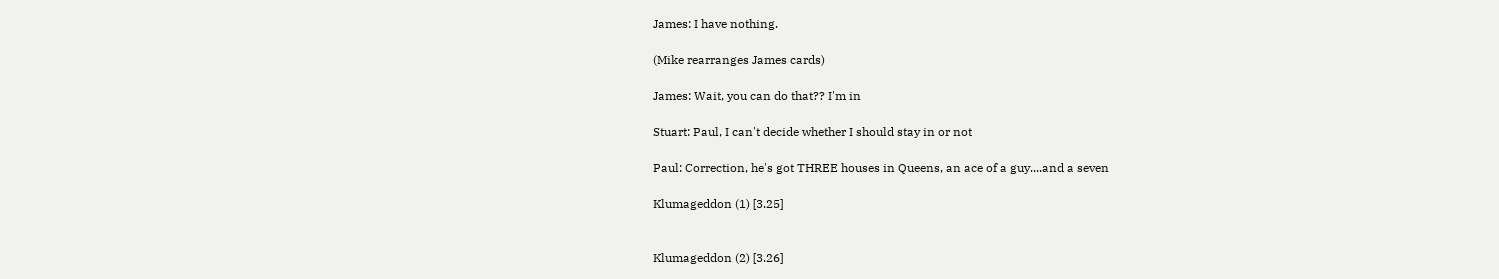James: I have nothing.

(Mike rearranges James cards)

James: Wait, you can do that?? I'm in

Stuart: Paul, I can't decide whether I should stay in or not

Paul: Correction, he's got THREE houses in Queens, an ace of a guy....and a seven

Klumageddon (1) [3.25]


Klumageddon (2) [3.26]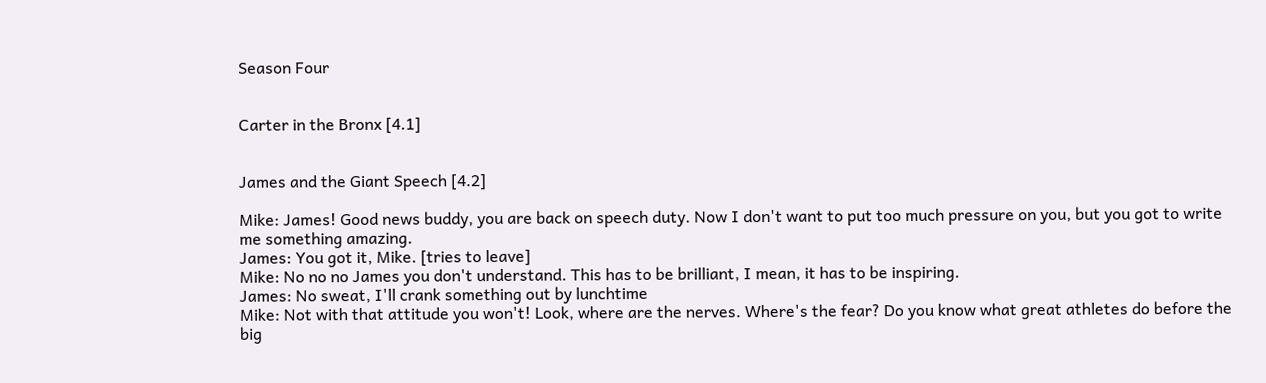Season Four


Carter in the Bronx [4.1]


James and the Giant Speech [4.2]

Mike: James! Good news buddy, you are back on speech duty. Now I don't want to put too much pressure on you, but you got to write me something amazing.
James: You got it, Mike. [tries to leave]
Mike: No no no James you don't understand. This has to be brilliant, I mean, it has to be inspiring.
James: No sweat, I'll crank something out by lunchtime
Mike: Not with that attitude you won't! Look, where are the nerves. Where's the fear? Do you know what great athletes do before the big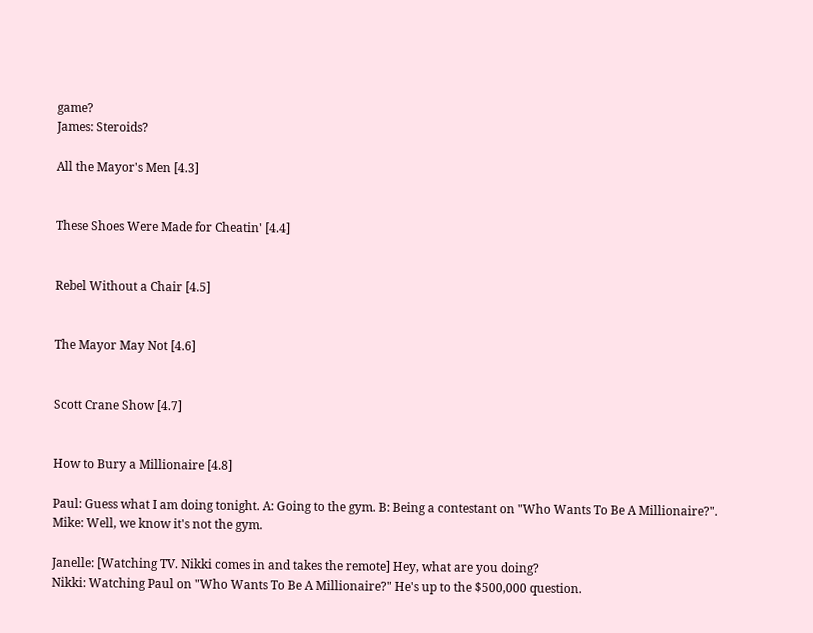game?
James: Steroids?

All the Mayor's Men [4.3]


These Shoes Were Made for Cheatin' [4.4]


Rebel Without a Chair [4.5]


The Mayor May Not [4.6]


Scott Crane Show [4.7]


How to Bury a Millionaire [4.8]

Paul: Guess what I am doing tonight. A: Going to the gym. B: Being a contestant on "Who Wants To Be A Millionaire?".
Mike: Well, we know it's not the gym.

Janelle: [Watching TV. Nikki comes in and takes the remote] Hey, what are you doing?
Nikki: Watching Paul on "Who Wants To Be A Millionaire?" He's up to the $500,000 question.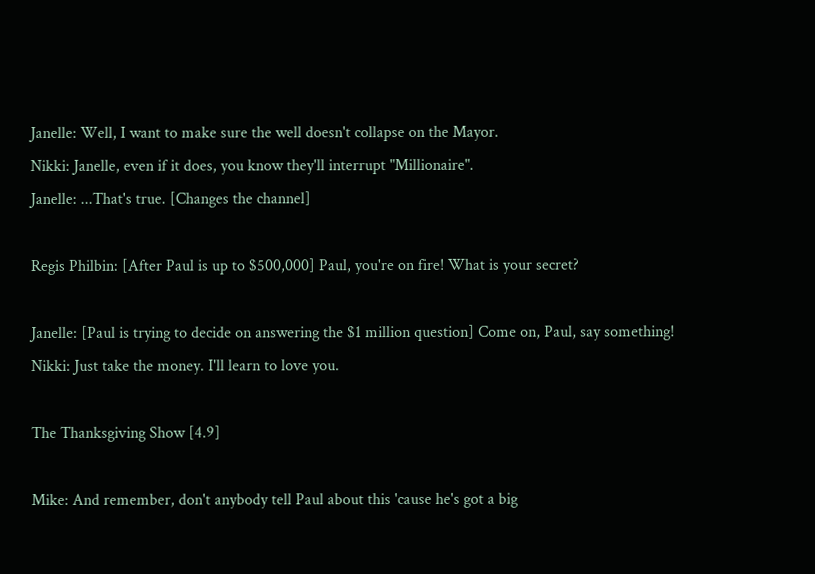Janelle: Well, I want to make sure the well doesn't collapse on the Mayor.
Nikki: Janelle, even if it does, you know they'll interrupt "Millionaire".
Janelle: ...That's true. [Changes the channel]

Regis Philbin: [After Paul is up to $500,000] Paul, you're on fire! What is your secret?

Janelle: [Paul is trying to decide on answering the $1 million question] Come on, Paul, say something!
Nikki: Just take the money. I'll learn to love you.

The Thanksgiving Show [4.9]

Mike: And remember, don't anybody tell Paul about this 'cause he's got a big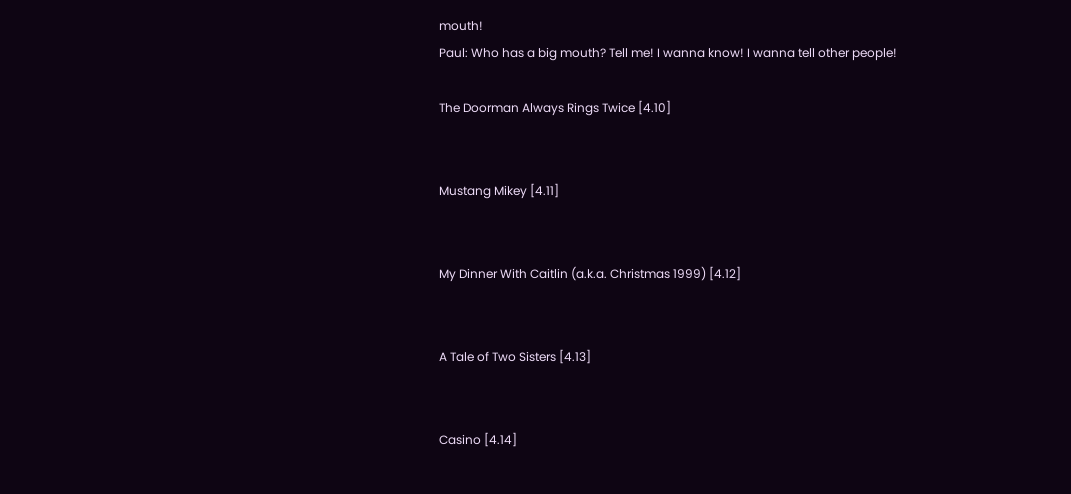mouth!
Paul: Who has a big mouth? Tell me! I wanna know! I wanna tell other people!

The Doorman Always Rings Twice [4.10]


Mustang Mikey [4.11]


My Dinner With Caitlin (a.k.a. Christmas 1999) [4.12]


A Tale of Two Sisters [4.13]


Casino [4.14]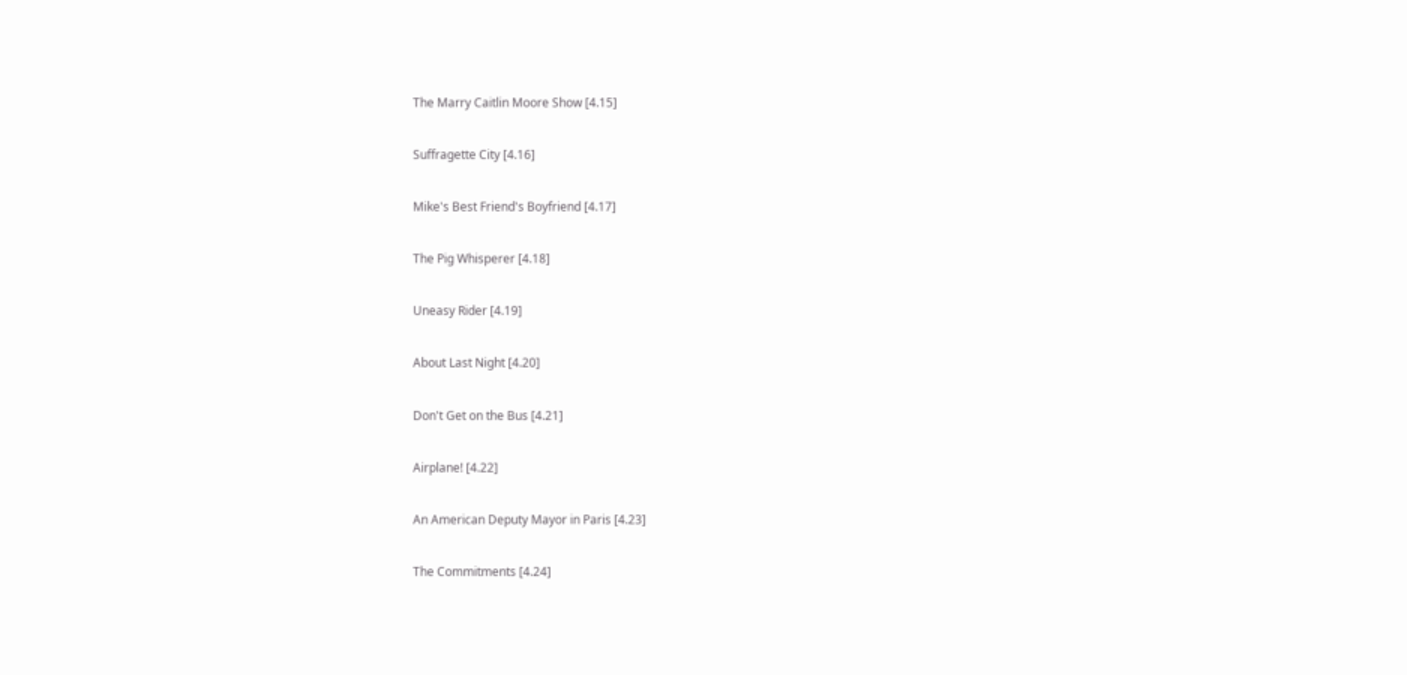The Marry Caitlin Moore Show [4.15]


Suffragette City [4.16]


Mike's Best Friend's Boyfriend [4.17]


The Pig Whisperer [4.18]


Uneasy Rider [4.19]


About Last Night [4.20]


Don't Get on the Bus [4.21]


Airplane! [4.22]


An American Deputy Mayor in Paris [4.23]


The Commitments [4.24]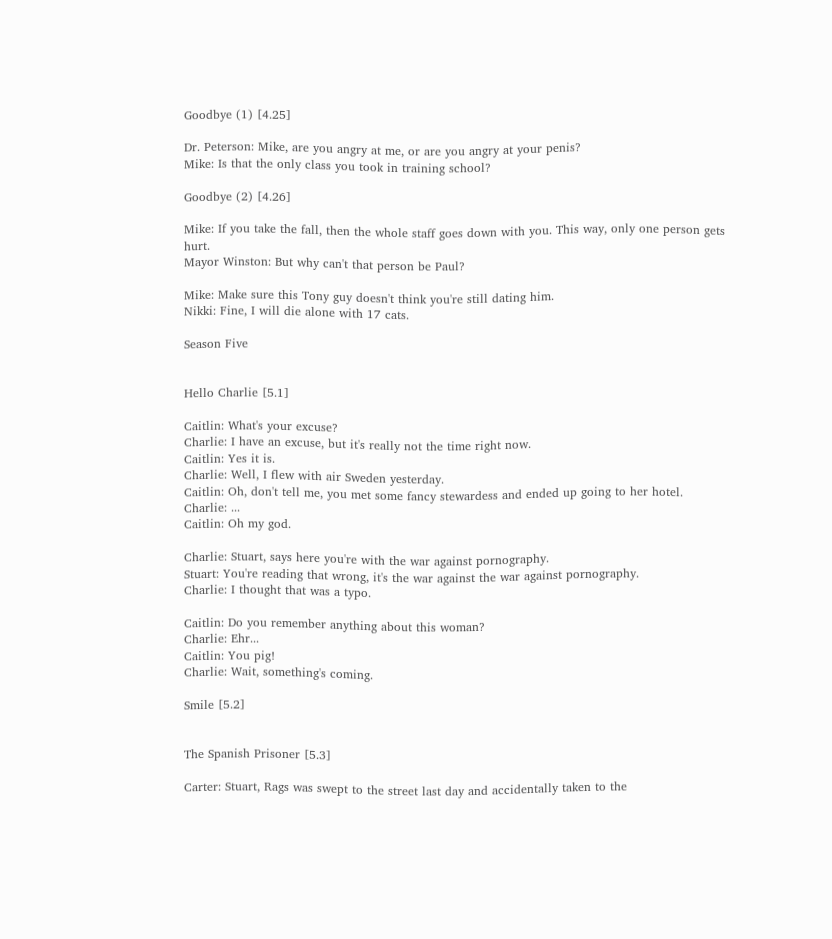Goodbye (1) [4.25]

Dr. Peterson: Mike, are you angry at me, or are you angry at your penis?
Mike: Is that the only class you took in training school?

Goodbye (2) [4.26]

Mike: If you take the fall, then the whole staff goes down with you. This way, only one person gets hurt.
Mayor Winston: But why can't that person be Paul?

Mike: Make sure this Tony guy doesn't think you're still dating him.
Nikki: Fine, I will die alone with 17 cats.

Season Five


Hello Charlie [5.1]

Caitlin: What's your excuse?
Charlie: I have an excuse, but it's really not the time right now.
Caitlin: Yes it is.
Charlie: Well, I flew with air Sweden yesterday.
Caitlin: Oh, don't tell me, you met some fancy stewardess and ended up going to her hotel.
Charlie: ...
Caitlin: Oh my god.

Charlie: Stuart, says here you're with the war against pornography.
Stuart: You're reading that wrong, it's the war against the war against pornography.
Charlie: I thought that was a typo.

Caitlin: Do you remember anything about this woman?
Charlie: Ehr...
Caitlin: You pig!
Charlie: Wait, something's coming.

Smile [5.2]


The Spanish Prisoner [5.3]

Carter: Stuart, Rags was swept to the street last day and accidentally taken to the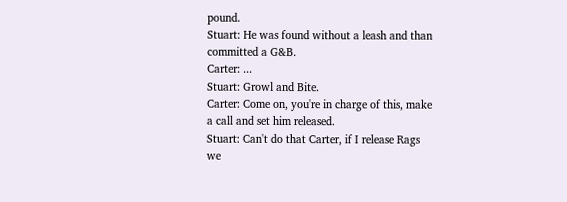pound.
Stuart: He was found without a leash and than committed a G&B.
Carter: ...
Stuart: Growl and Bite.
Carter: Come on, you're in charge of this, make a call and set him released.
Stuart: Can't do that Carter, if I release Rags we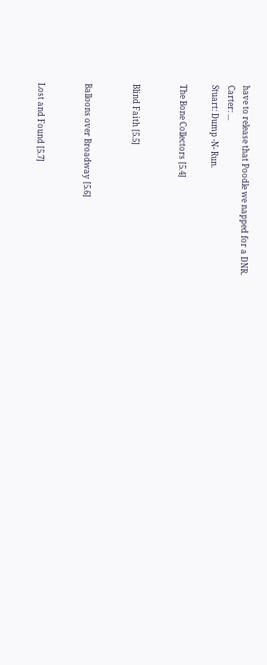have to release that Poodle we napped for a DNR.
Carter: ...
Stuart: Dump -N- Run.

The Bone Collectors [5.4]


Blind Faith [5.5]


Balloons over Broadway [5.6]


Lost and Found [5.7]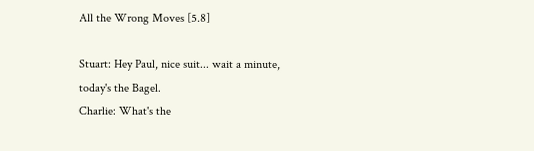All the Wrong Moves [5.8]

Stuart: Hey Paul, nice suit... wait a minute, today's the Bagel.
Charlie: What's the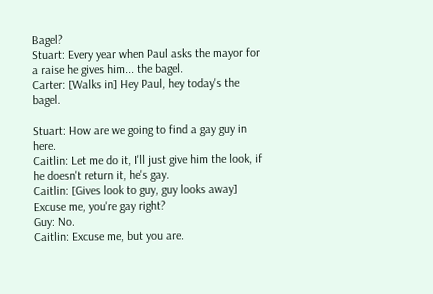Bagel?
Stuart: Every year when Paul asks the mayor for a raise he gives him... the bagel.
Carter: [Walks in] Hey Paul, hey today's the bagel.

Stuart: How are we going to find a gay guy in here.
Caitlin: Let me do it, I'll just give him the look, if he doesn't return it, he's gay.
Caitlin: [Gives look to guy, guy looks away] Excuse me, you're gay right?
Guy: No.
Caitlin: Excuse me, but you are.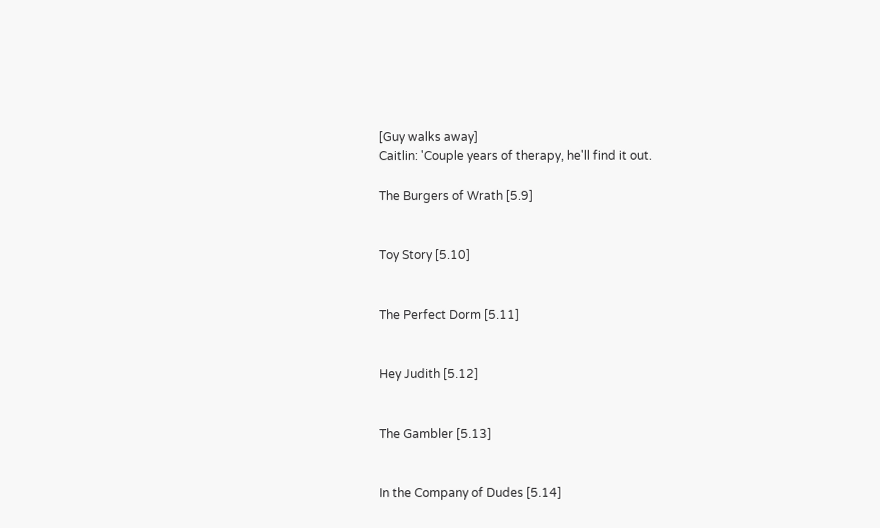[Guy walks away]
Caitlin: 'Couple years of therapy, he'll find it out.

The Burgers of Wrath [5.9]


Toy Story [5.10]


The Perfect Dorm [5.11]


Hey Judith [5.12]


The Gambler [5.13]


In the Company of Dudes [5.14]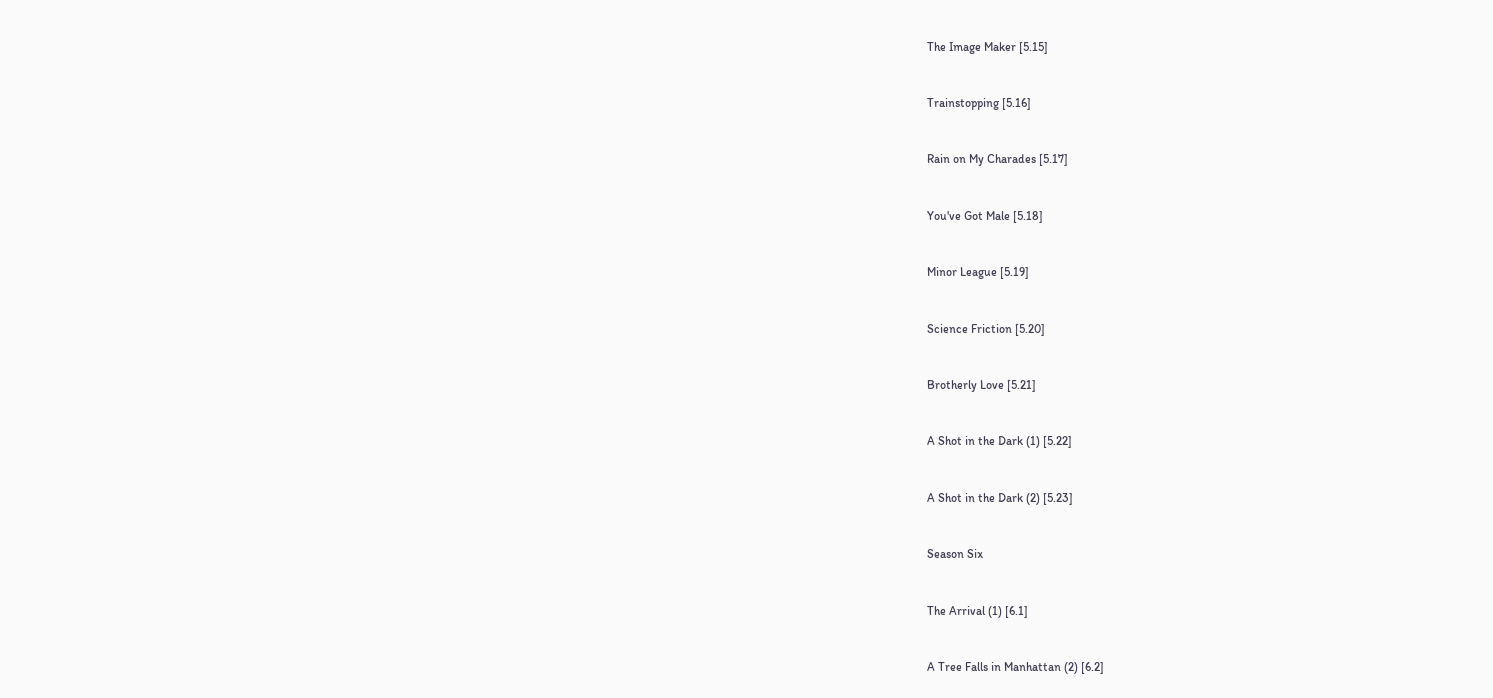The Image Maker [5.15]


Trainstopping [5.16]


Rain on My Charades [5.17]


You've Got Male [5.18]


Minor League [5.19]


Science Friction [5.20]


Brotherly Love [5.21]


A Shot in the Dark (1) [5.22]


A Shot in the Dark (2) [5.23]


Season Six


The Arrival (1) [6.1]


A Tree Falls in Manhattan (2) [6.2]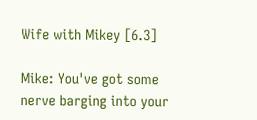Wife with Mikey [6.3]

Mike: You've got some nerve barging into your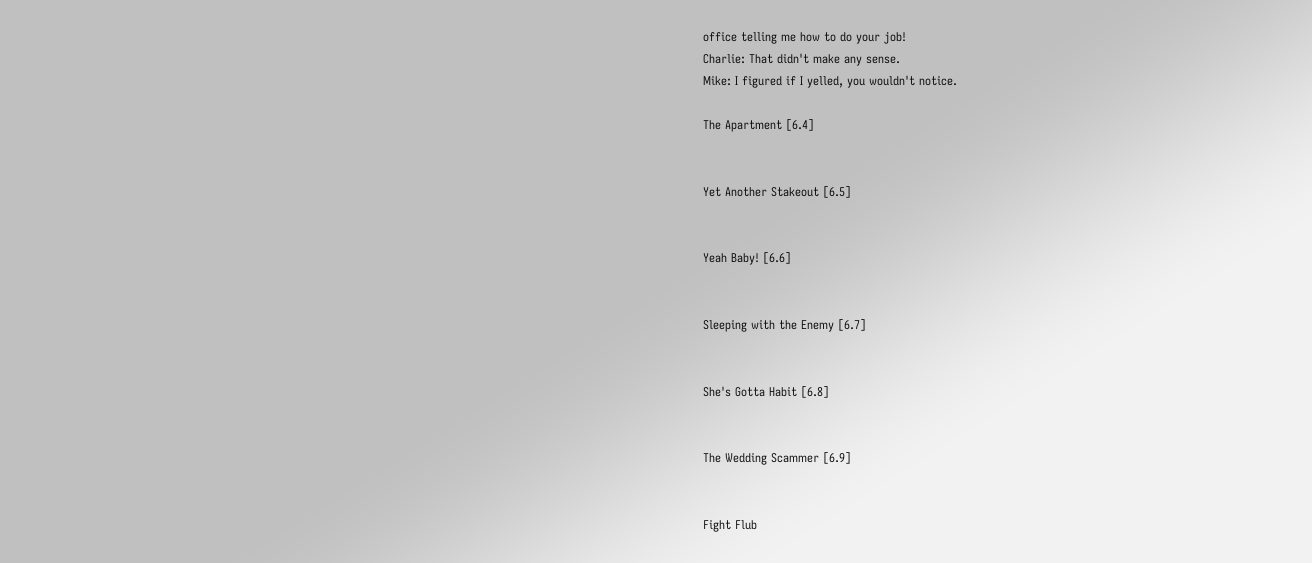office telling me how to do your job!
Charlie: That didn't make any sense.
Mike: I figured if I yelled, you wouldn't notice.

The Apartment [6.4]


Yet Another Stakeout [6.5]


Yeah Baby! [6.6]


Sleeping with the Enemy [6.7]


She's Gotta Habit [6.8]


The Wedding Scammer [6.9]


Fight Flub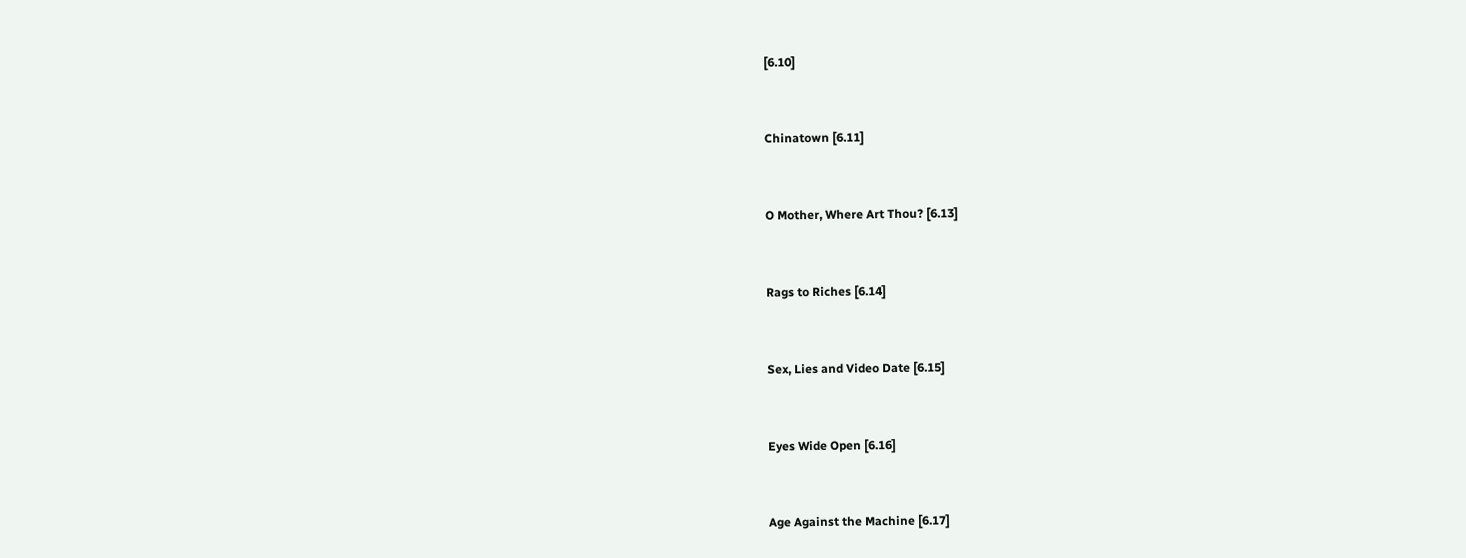[6.10]


Chinatown [6.11]


O Mother, Where Art Thou? [6.13]


Rags to Riches [6.14]


Sex, Lies and Video Date [6.15]


Eyes Wide Open [6.16]


Age Against the Machine [6.17]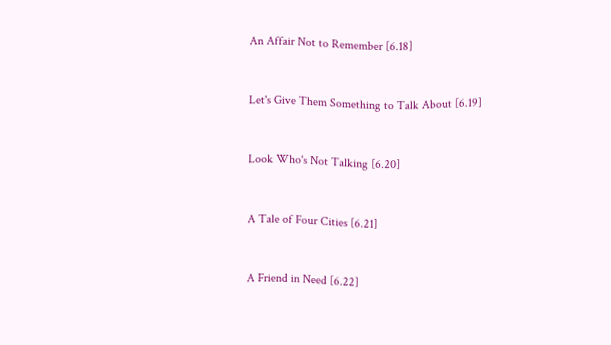An Affair Not to Remember [6.18]


Let's Give Them Something to Talk About [6.19]


Look Who's Not Talking [6.20]


A Tale of Four Cities [6.21]


A Friend in Need [6.22]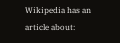Wikipedia has an article about: